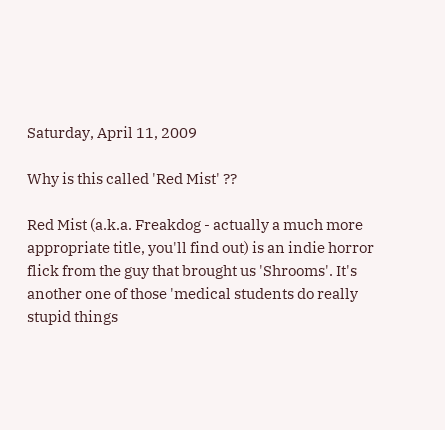Saturday, April 11, 2009

Why is this called 'Red Mist' ??

Red Mist (a.k.a. Freakdog - actually a much more appropriate title, you'll find out) is an indie horror flick from the guy that brought us 'Shrooms'. It's another one of those 'medical students do really stupid things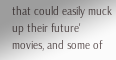that could easily muck up their future' movies, and some of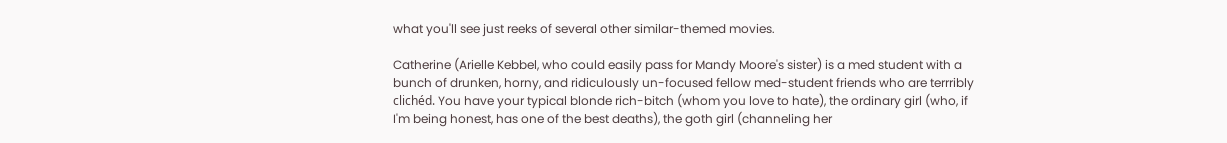what you'll see just reeks of several other similar-themed movies.

Catherine (Arielle Kebbel, who could easily pass for Mandy Moore's sister) is a med student with a bunch of drunken, horny, and ridiculously un-focused fellow med-student friends who are terrribly clichéd. You have your typical blonde rich-bitch (whom you love to hate), the ordinary girl (who, if I'm being honest, has one of the best deaths), the goth girl (channeling her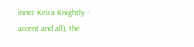inner Keira Knightly - accent and all), the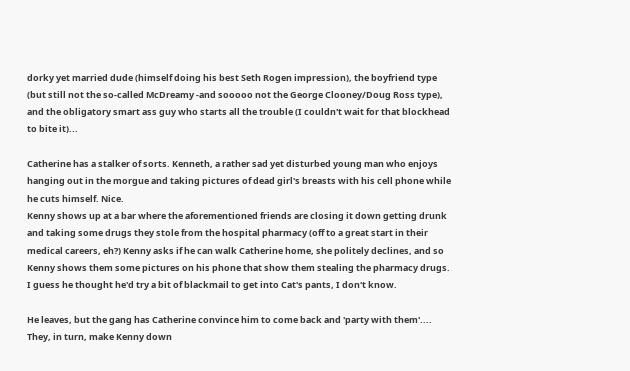dorky yet married dude (himself doing his best Seth Rogen impression), the boyfriend type (but still not the so-called McDreamy -and sooooo not the George Clooney/Doug Ross type), and the obligatory smart ass guy who starts all the trouble (I couldn't wait for that blockhead to bite it)...

Catherine has a stalker of sorts. Kenneth, a rather sad yet disturbed young man who enjoys hanging out in the morgue and taking pictures of dead girl's breasts with his cell phone while he cuts himself. Nice.
Kenny shows up at a bar where the aforementioned friends are closing it down getting drunk and taking some drugs they stole from the hospital pharmacy (off to a great start in their medical careers, eh?) Kenny asks if he can walk Catherine home, she politely declines, and so Kenny shows them some pictures on his phone that show them stealing the pharmacy drugs.
I guess he thought he'd try a bit of blackmail to get into Cat's pants, I don't know.

He leaves, but the gang has Catherine convince him to come back and 'party with them'.... They, in turn, make Kenny down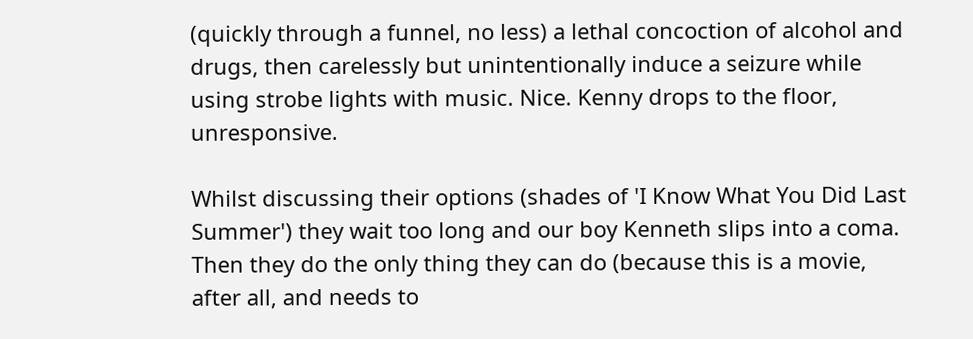(quickly through a funnel, no less) a lethal concoction of alcohol and drugs, then carelessly but unintentionally induce a seizure while using strobe lights with music. Nice. Kenny drops to the floor, unresponsive.

Whilst discussing their options (shades of 'I Know What You Did Last Summer') they wait too long and our boy Kenneth slips into a coma. Then they do the only thing they can do (because this is a movie, after all, and needs to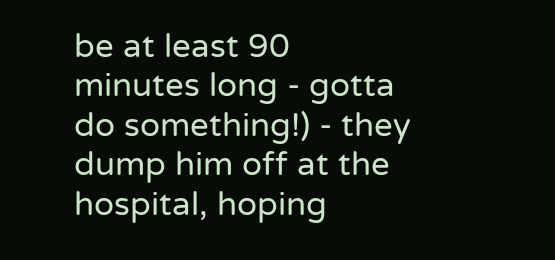be at least 90 minutes long - gotta do something!) - they dump him off at the hospital, hoping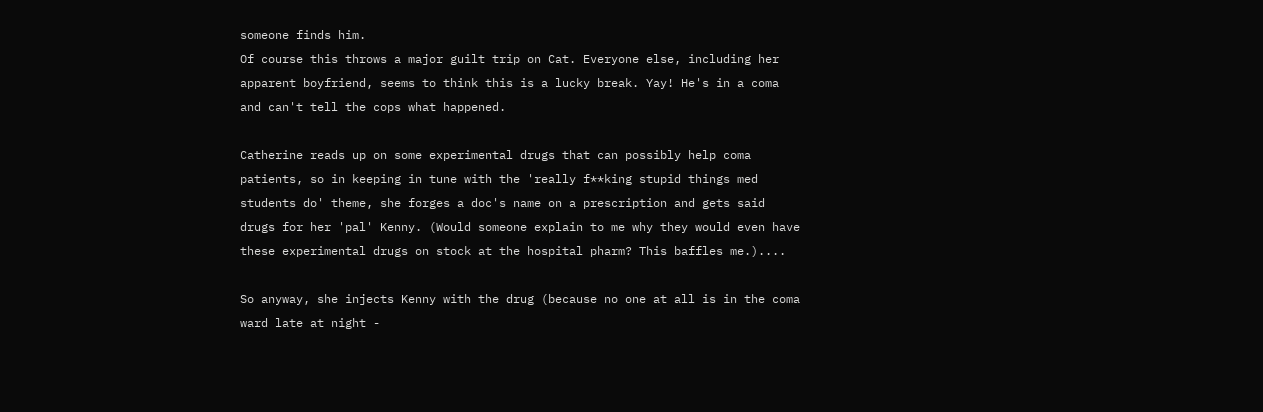someone finds him.
Of course this throws a major guilt trip on Cat. Everyone else, including her apparent boyfriend, seems to think this is a lucky break. Yay! He's in a coma and can't tell the cops what happened.

Catherine reads up on some experimental drugs that can possibly help coma patients, so in keeping in tune with the 'really f**king stupid things med students do' theme, she forges a doc's name on a prescription and gets said drugs for her 'pal' Kenny. (Would someone explain to me why they would even have these experimental drugs on stock at the hospital pharm? This baffles me.)....

So anyway, she injects Kenny with the drug (because no one at all is in the coma ward late at night -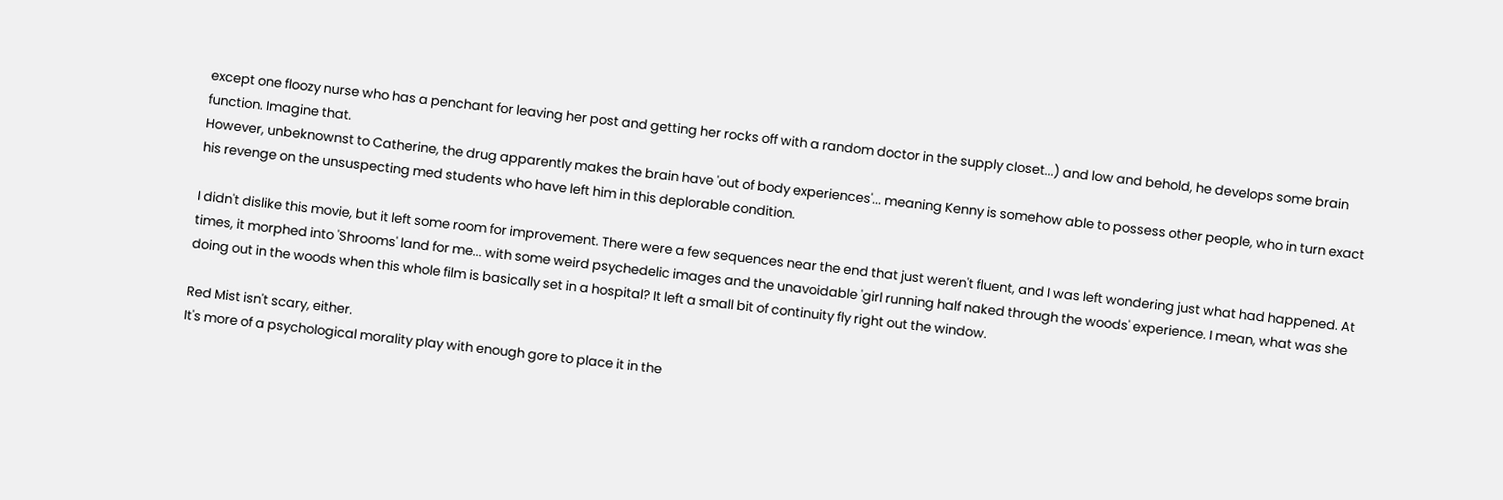except one floozy nurse who has a penchant for leaving her post and getting her rocks off with a random doctor in the supply closet...) and low and behold, he develops some brain function. Imagine that.
However, unbeknownst to Catherine, the drug apparently makes the brain have 'out of body experiences'... meaning Kenny is somehow able to possess other people, who in turn exact his revenge on the unsuspecting med students who have left him in this deplorable condition.

I didn't dislike this movie, but it left some room for improvement. There were a few sequences near the end that just weren't fluent, and I was left wondering just what had happened. At times, it morphed into 'Shrooms' land for me... with some weird psychedelic images and the unavoidable 'girl running half naked through the woods' experience. I mean, what was she doing out in the woods when this whole film is basically set in a hospital? It left a small bit of continuity fly right out the window.

Red Mist isn't scary, either.
It's more of a psychological morality play with enough gore to place it in the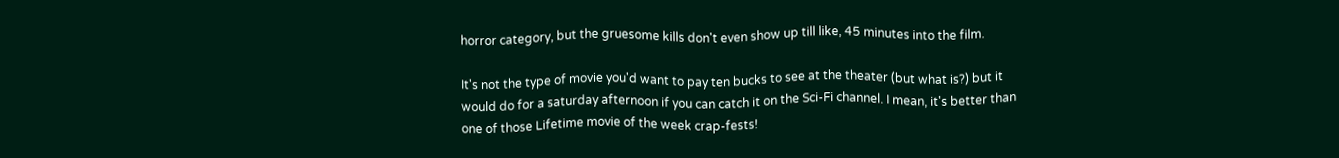horror category, but the gruesome kills don't even show up till like, 45 minutes into the film.

It's not the type of movie you'd want to pay ten bucks to see at the theater (but what is?) but it would do for a saturday afternoon if you can catch it on the Sci-Fi channel. I mean, it's better than one of those Lifetime movie of the week crap-fests!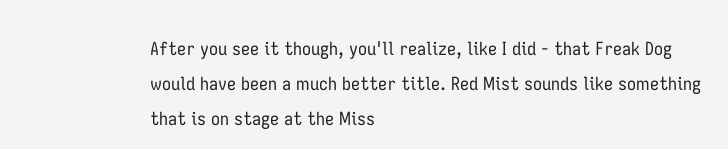After you see it though, you'll realize, like I did - that Freak Dog would have been a much better title. Red Mist sounds like something that is on stage at the Miss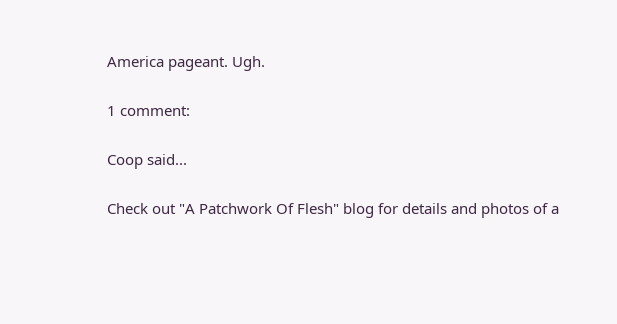America pageant. Ugh.

1 comment:

Coop said...

Check out "A Patchwork Of Flesh" blog for details and photos of a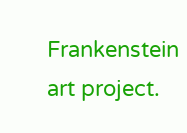Frankenstein art project.